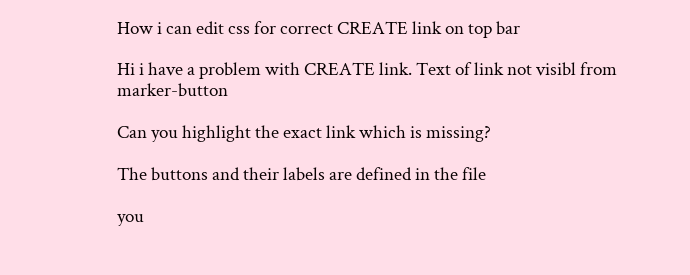How i can edit css for correct CREATE link on top bar

Hi i have a problem with CREATE link. Text of link not visibl from marker-button

Can you highlight the exact link which is missing?

The buttons and their labels are defined in the file

you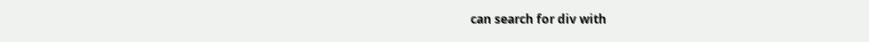can search for div with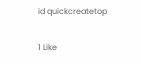id quickcreatetop

1 Like